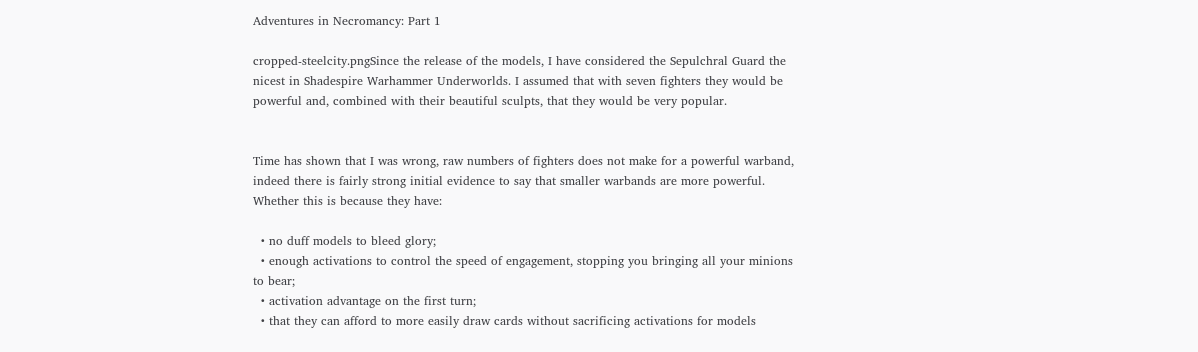Adventures in Necromancy: Part 1

cropped-steelcity.pngSince the release of the models, I have considered the Sepulchral Guard the nicest in Shadespire Warhammer Underworlds. I assumed that with seven fighters they would be powerful and, combined with their beautiful sculpts, that they would be very popular.


Time has shown that I was wrong, raw numbers of fighters does not make for a powerful warband, indeed there is fairly strong initial evidence to say that smaller warbands are more powerful. Whether this is because they have:

  • no duff models to bleed glory;
  • enough activations to control the speed of engagement, stopping you bringing all your minions to bear;
  • activation advantage on the first turn;
  • that they can afford to more easily draw cards without sacrificing activations for models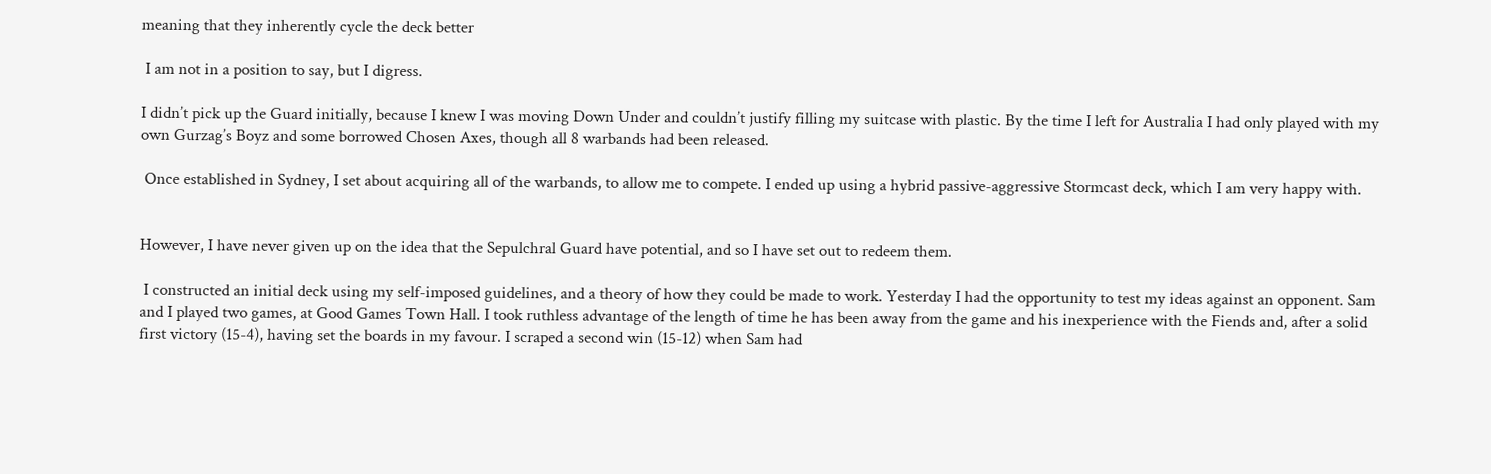meaning that they inherently cycle the deck better

 I am not in a position to say, but I digress.

I didn’t pick up the Guard initially, because I knew I was moving Down Under and couldn’t justify filling my suitcase with plastic. By the time I left for Australia I had only played with my own Gurzag’s Boyz and some borrowed Chosen Axes, though all 8 warbands had been released.

 Once established in Sydney, I set about acquiring all of the warbands, to allow me to compete. I ended up using a hybrid passive-aggressive Stormcast deck, which I am very happy with.


However, I have never given up on the idea that the Sepulchral Guard have potential, and so I have set out to redeem them.

 I constructed an initial deck using my self-imposed guidelines, and a theory of how they could be made to work. Yesterday I had the opportunity to test my ideas against an opponent. Sam and I played two games, at Good Games Town Hall. I took ruthless advantage of the length of time he has been away from the game and his inexperience with the Fiends and, after a solid first victory (15-4), having set the boards in my favour. I scraped a second win (15-12) when Sam had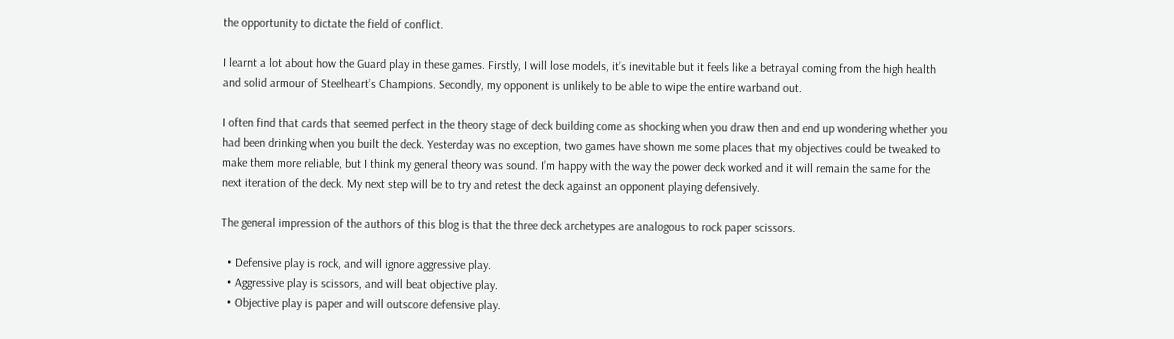the opportunity to dictate the field of conflict.

I learnt a lot about how the Guard play in these games. Firstly, I will lose models, it’s inevitable but it feels like a betrayal coming from the high health and solid armour of Steelheart’s Champions. Secondly, my opponent is unlikely to be able to wipe the entire warband out.

I often find that cards that seemed perfect in the theory stage of deck building come as shocking when you draw then and end up wondering whether you had been drinking when you built the deck. Yesterday was no exception, two games have shown me some places that my objectives could be tweaked to make them more reliable, but I think my general theory was sound. I’m happy with the way the power deck worked and it will remain the same for the next iteration of the deck. My next step will be to try and retest the deck against an opponent playing defensively.

The general impression of the authors of this blog is that the three deck archetypes are analogous to rock paper scissors.

  • Defensive play is rock, and will ignore aggressive play.
  • Aggressive play is scissors, and will beat objective play.
  • Objective play is paper and will outscore defensive play.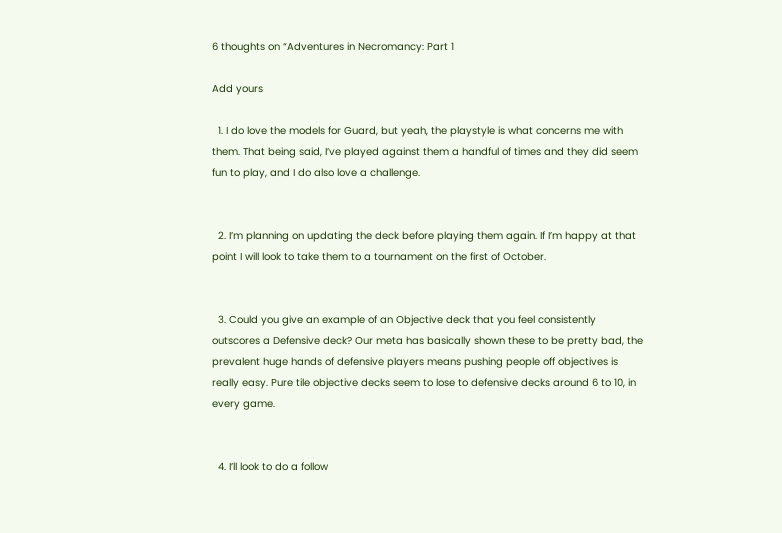6 thoughts on “Adventures in Necromancy: Part 1

Add yours

  1. I do love the models for Guard, but yeah, the playstyle is what concerns me with them. That being said, I’ve played against them a handful of times and they did seem fun to play, and I do also love a challenge.


  2. I’m planning on updating the deck before playing them again. If I’m happy at that point I will look to take them to a tournament on the first of October.


  3. Could you give an example of an Objective deck that you feel consistently outscores a Defensive deck? Our meta has basically shown these to be pretty bad, the prevalent huge hands of defensive players means pushing people off objectives is really easy. Pure tile objective decks seem to lose to defensive decks around 6 to 10, in every game.


  4. I’ll look to do a follow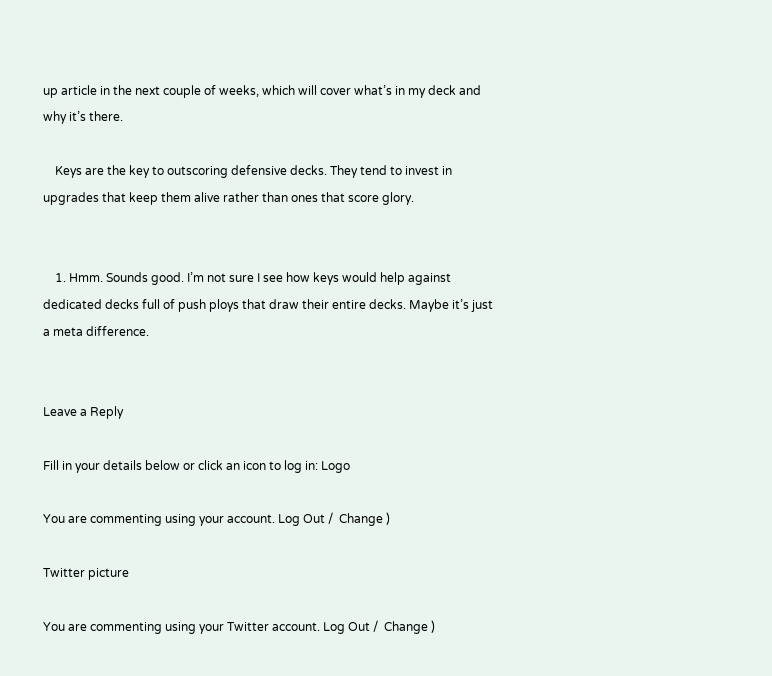up article in the next couple of weeks, which will cover what’s in my deck and why it’s there.

    Keys are the key to outscoring defensive decks. They tend to invest in upgrades that keep them alive rather than ones that score glory.


    1. Hmm. Sounds good. I’m not sure I see how keys would help against dedicated decks full of push ploys that draw their entire decks. Maybe it’s just a meta difference.


Leave a Reply

Fill in your details below or click an icon to log in: Logo

You are commenting using your account. Log Out /  Change )

Twitter picture

You are commenting using your Twitter account. Log Out /  Change )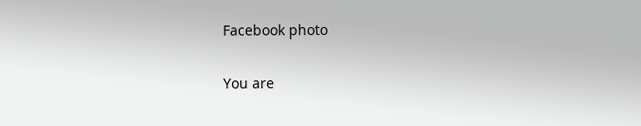Facebook photo

You are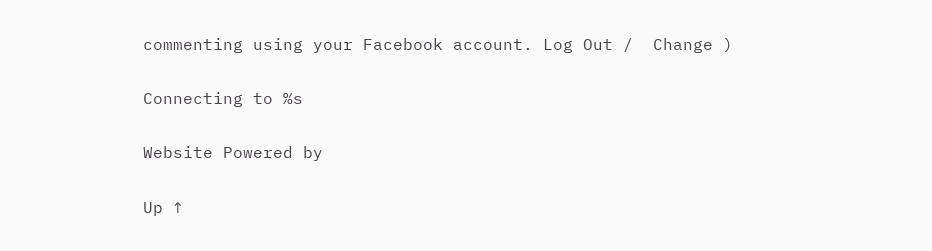commenting using your Facebook account. Log Out /  Change )

Connecting to %s

Website Powered by

Up ↑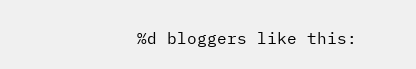%d bloggers like this: